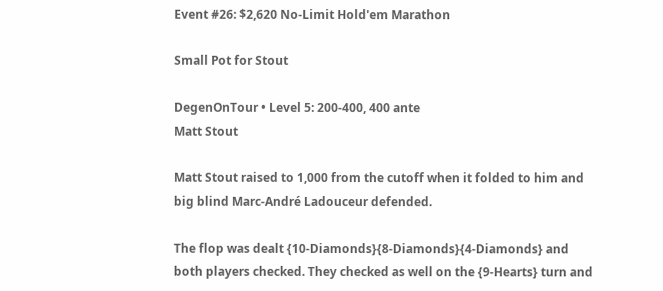Event #26: $2,620 No-Limit Hold'em Marathon

Small Pot for Stout

DegenOnTour • Level 5: 200-400, 400 ante
Matt Stout

Matt Stout raised to 1,000 from the cutoff when it folded to him and big blind Marc-André Ladouceur defended.

The flop was dealt {10-Diamonds}{8-Diamonds}{4-Diamonds} and both players checked. They checked as well on the {9-Hearts} turn and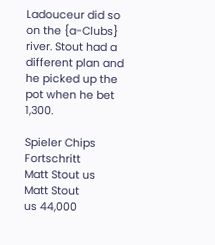Ladouceur did so on the {a-Clubs} river. Stout had a different plan and he picked up the pot when he bet 1,300.

Spieler Chips Fortschritt
Matt Stout us
Matt Stout
us 44,000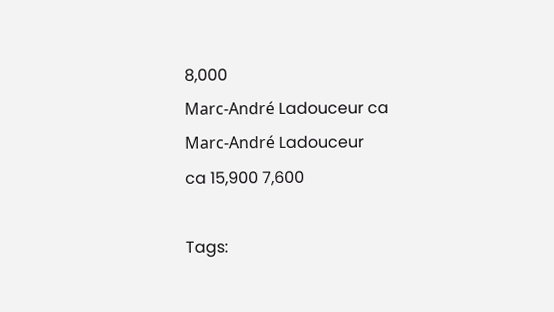8,000
Marc-André Ladouceur ca
Marc-André Ladouceur
ca 15,900 7,600

Tags: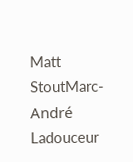Matt StoutMarc-André Ladouceur